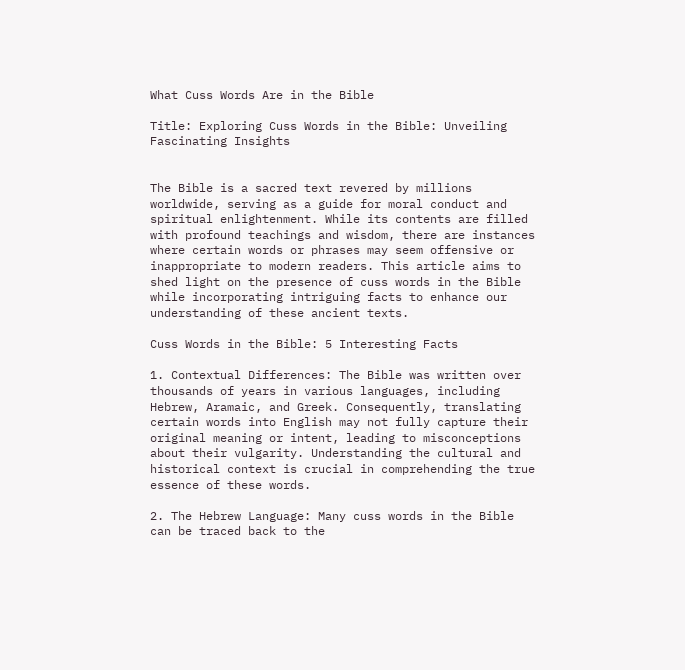What Cuss Words Are in the Bible

Title: Exploring Cuss Words in the Bible: Unveiling Fascinating Insights


The Bible is a sacred text revered by millions worldwide, serving as a guide for moral conduct and spiritual enlightenment. While its contents are filled with profound teachings and wisdom, there are instances where certain words or phrases may seem offensive or inappropriate to modern readers. This article aims to shed light on the presence of cuss words in the Bible while incorporating intriguing facts to enhance our understanding of these ancient texts.

Cuss Words in the Bible: 5 Interesting Facts

1. Contextual Differences: The Bible was written over thousands of years in various languages, including Hebrew, Aramaic, and Greek. Consequently, translating certain words into English may not fully capture their original meaning or intent, leading to misconceptions about their vulgarity. Understanding the cultural and historical context is crucial in comprehending the true essence of these words.

2. The Hebrew Language: Many cuss words in the Bible can be traced back to the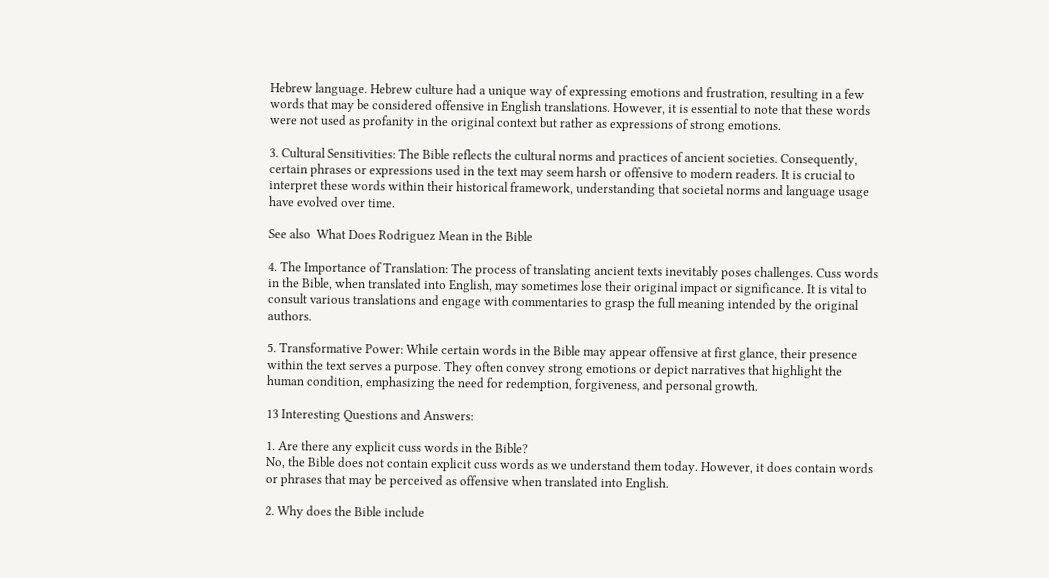Hebrew language. Hebrew culture had a unique way of expressing emotions and frustration, resulting in a few words that may be considered offensive in English translations. However, it is essential to note that these words were not used as profanity in the original context but rather as expressions of strong emotions.

3. Cultural Sensitivities: The Bible reflects the cultural norms and practices of ancient societies. Consequently, certain phrases or expressions used in the text may seem harsh or offensive to modern readers. It is crucial to interpret these words within their historical framework, understanding that societal norms and language usage have evolved over time.

See also  What Does Rodriguez Mean in the Bible

4. The Importance of Translation: The process of translating ancient texts inevitably poses challenges. Cuss words in the Bible, when translated into English, may sometimes lose their original impact or significance. It is vital to consult various translations and engage with commentaries to grasp the full meaning intended by the original authors.

5. Transformative Power: While certain words in the Bible may appear offensive at first glance, their presence within the text serves a purpose. They often convey strong emotions or depict narratives that highlight the human condition, emphasizing the need for redemption, forgiveness, and personal growth.

13 Interesting Questions and Answers:

1. Are there any explicit cuss words in the Bible?
No, the Bible does not contain explicit cuss words as we understand them today. However, it does contain words or phrases that may be perceived as offensive when translated into English.

2. Why does the Bible include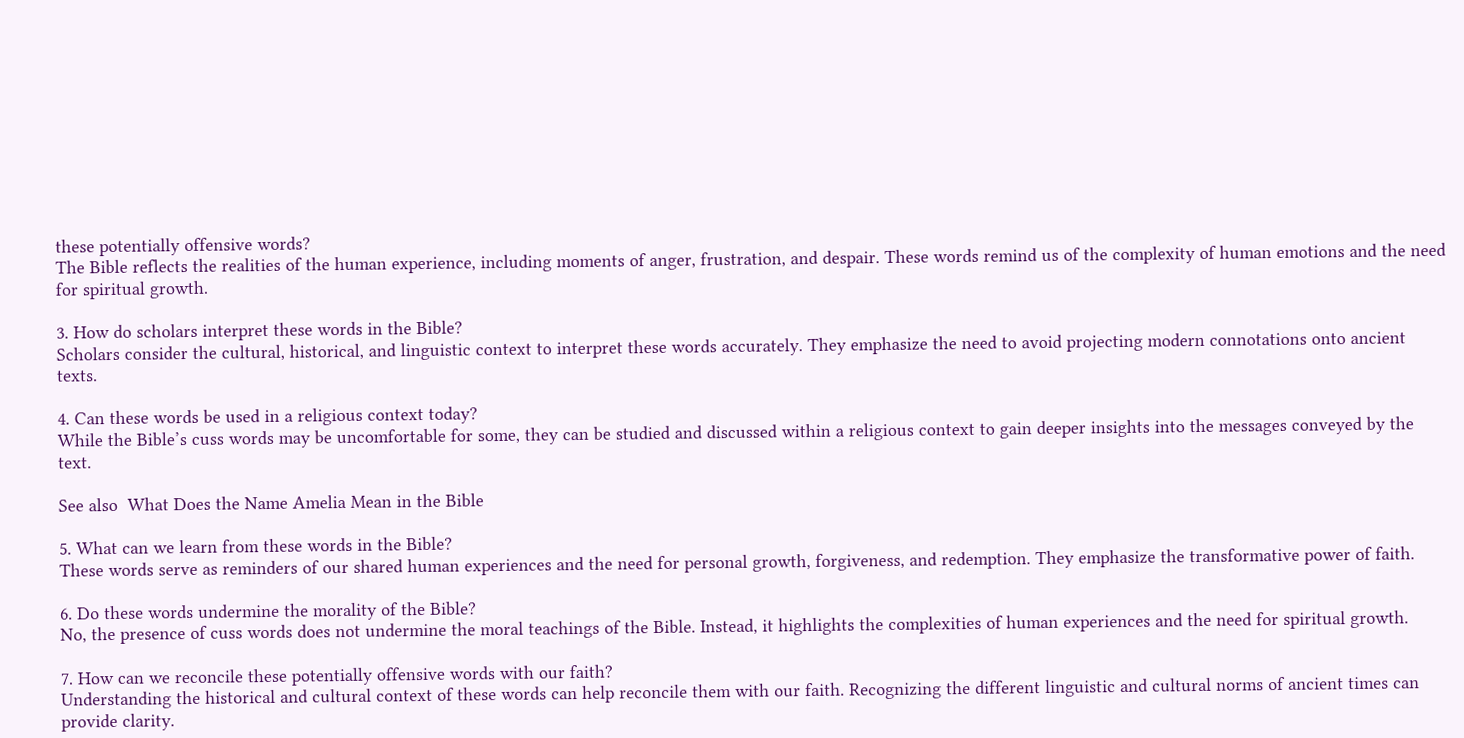these potentially offensive words?
The Bible reflects the realities of the human experience, including moments of anger, frustration, and despair. These words remind us of the complexity of human emotions and the need for spiritual growth.

3. How do scholars interpret these words in the Bible?
Scholars consider the cultural, historical, and linguistic context to interpret these words accurately. They emphasize the need to avoid projecting modern connotations onto ancient texts.

4. Can these words be used in a religious context today?
While the Bible’s cuss words may be uncomfortable for some, they can be studied and discussed within a religious context to gain deeper insights into the messages conveyed by the text.

See also  What Does the Name Amelia Mean in the Bible

5. What can we learn from these words in the Bible?
These words serve as reminders of our shared human experiences and the need for personal growth, forgiveness, and redemption. They emphasize the transformative power of faith.

6. Do these words undermine the morality of the Bible?
No, the presence of cuss words does not undermine the moral teachings of the Bible. Instead, it highlights the complexities of human experiences and the need for spiritual growth.

7. How can we reconcile these potentially offensive words with our faith?
Understanding the historical and cultural context of these words can help reconcile them with our faith. Recognizing the different linguistic and cultural norms of ancient times can provide clarity.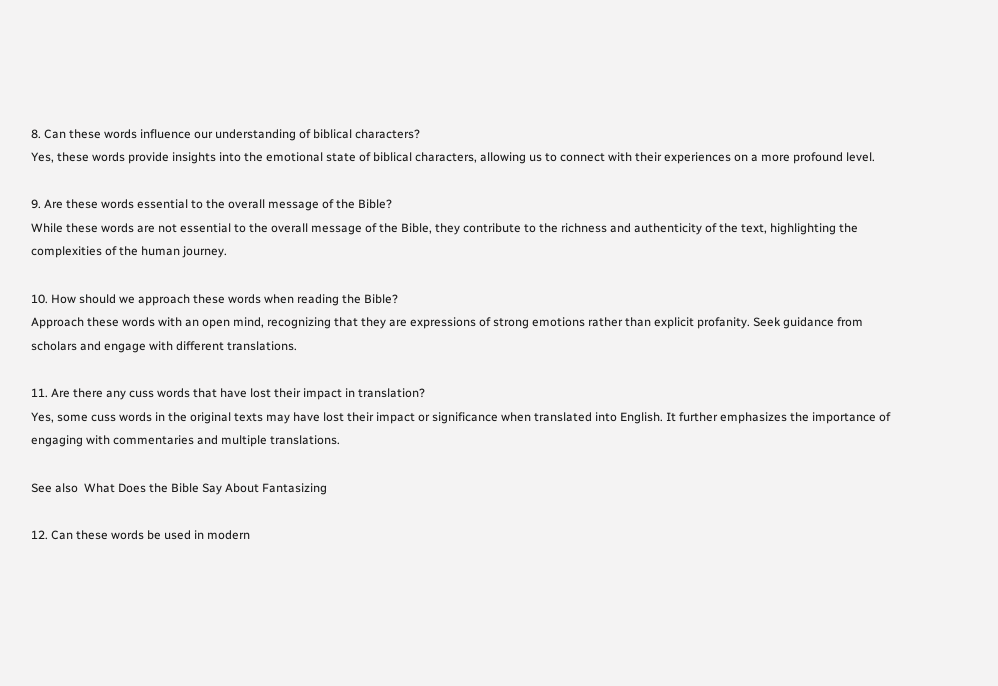8. Can these words influence our understanding of biblical characters?
Yes, these words provide insights into the emotional state of biblical characters, allowing us to connect with their experiences on a more profound level.

9. Are these words essential to the overall message of the Bible?
While these words are not essential to the overall message of the Bible, they contribute to the richness and authenticity of the text, highlighting the complexities of the human journey.

10. How should we approach these words when reading the Bible?
Approach these words with an open mind, recognizing that they are expressions of strong emotions rather than explicit profanity. Seek guidance from scholars and engage with different translations.

11. Are there any cuss words that have lost their impact in translation?
Yes, some cuss words in the original texts may have lost their impact or significance when translated into English. It further emphasizes the importance of engaging with commentaries and multiple translations.

See also  What Does the Bible Say About Fantasizing

12. Can these words be used in modern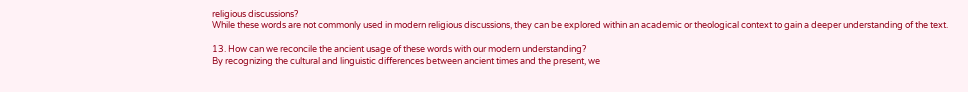religious discussions?
While these words are not commonly used in modern religious discussions, they can be explored within an academic or theological context to gain a deeper understanding of the text.

13. How can we reconcile the ancient usage of these words with our modern understanding?
By recognizing the cultural and linguistic differences between ancient times and the present, we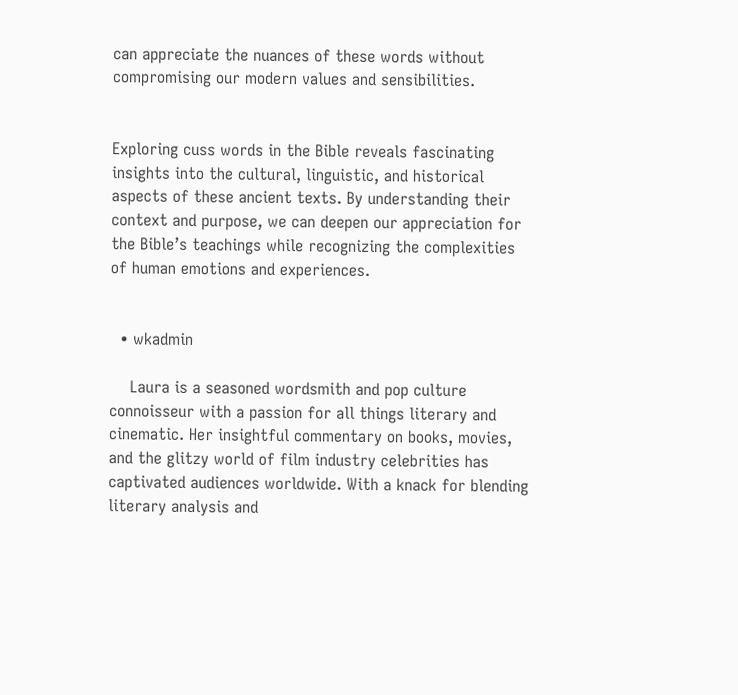can appreciate the nuances of these words without compromising our modern values and sensibilities.


Exploring cuss words in the Bible reveals fascinating insights into the cultural, linguistic, and historical aspects of these ancient texts. By understanding their context and purpose, we can deepen our appreciation for the Bible’s teachings while recognizing the complexities of human emotions and experiences.


  • wkadmin

    Laura is a seasoned wordsmith and pop culture connoisseur with a passion for all things literary and cinematic. Her insightful commentary on books, movies, and the glitzy world of film industry celebrities has captivated audiences worldwide. With a knack for blending literary analysis and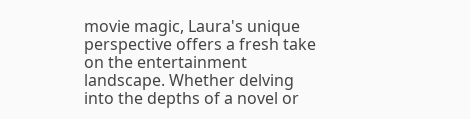movie magic, Laura's unique perspective offers a fresh take on the entertainment landscape. Whether delving into the depths of a novel or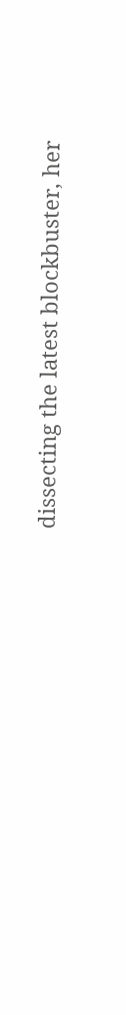dissecting the latest blockbuster, her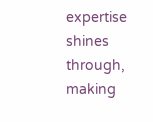expertise shines through, making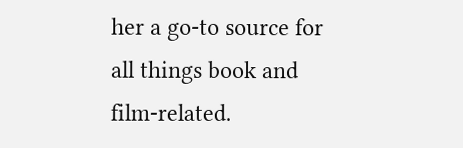her a go-to source for all things book and film-related.